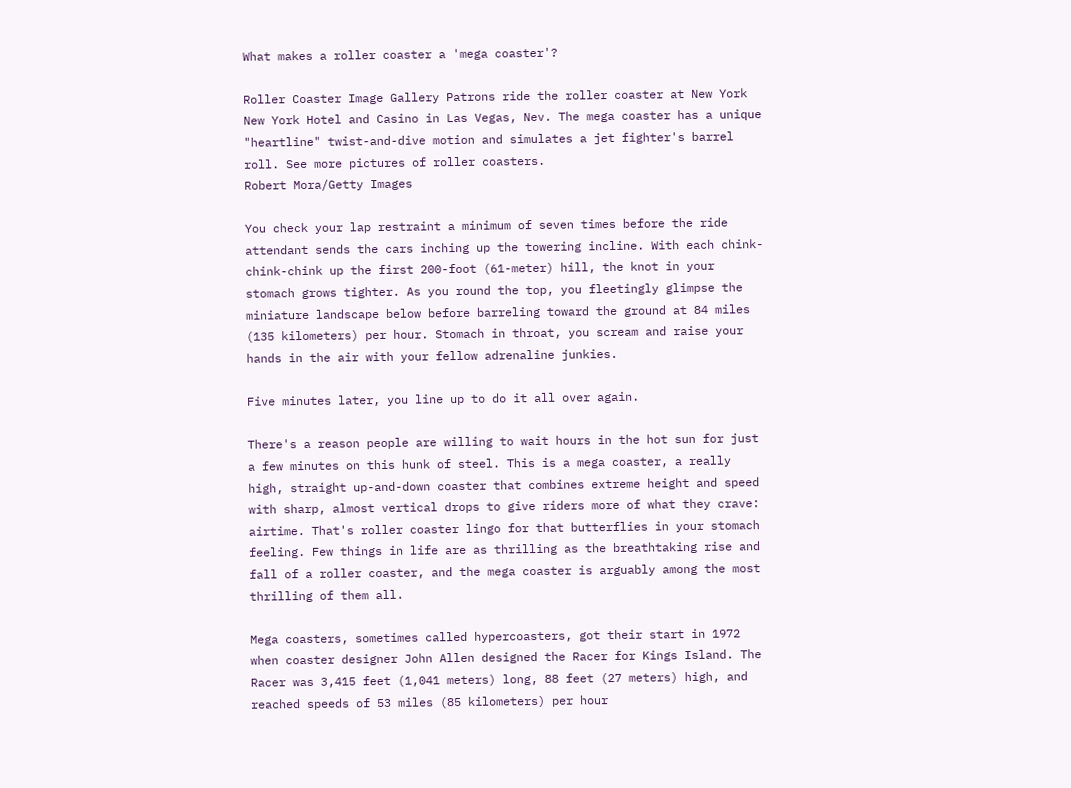What makes a roller coaster a 'mega coaster'?

Roller Coaster Image Gallery Patrons ride the roller coaster at New York New York Hotel and Casino in Las Vegas, Nev. The mega coaster has a unique "heartline" twist-and-dive motion and simulates a jet fighter's barrel roll. See more pictures of roller coasters.
Robert Mora/Getty Images

You check your lap restraint a minimum of seven times before the ride attendant sends the cars inching up the towering incline. With each chink-chink-chink up the first 200-foot (61-meter) hill, the knot in your stomach grows tighter. As you round the top, you fleetingly glimpse the miniature landscape below before barreling toward the ground at 84 miles (135 kilometers) per hour. Stomach in throat, you scream and raise your hands in the air with your fellow adrenaline junkies.

Five minutes later, you line up to do it all over again.

There's a reason people are willing to wait hours in the hot sun for just a few minutes on this hunk of steel. This is a mega coaster, a really high, straight up-and-down coaster that combines extreme height and speed with sharp, almost vertical drops to give riders more of what they crave: airtime. That's roller coaster lingo for that butterflies in your stomach feeling. Few things in life are as thrilling as the breathtaking rise and fall of a roller coaster, and the mega coaster is arguably among the most thrilling of them all.

Mega coasters, sometimes called hypercoasters, got their start in 1972 when coaster designer John Allen designed the Racer for Kings Island. The Racer was 3,415 feet (1,041 meters) long, 88 feet (27 meters) high, and reached speeds of 53 miles (85 kilometers) per hour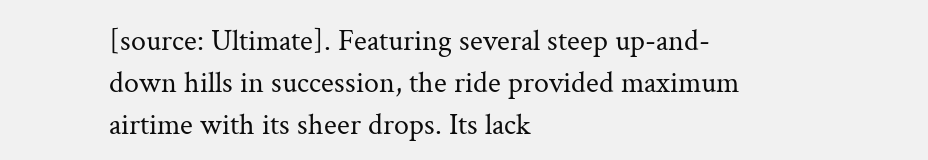[source: Ultimate]. Featuring several steep up-and-down hills in succession, the ride provided maximum airtime with its sheer drops. Its lack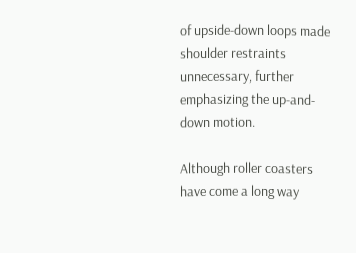of upside-down loops made shoulder restraints unnecessary, further emphasizing the up-and-down motion.

Although roller coasters have come a long way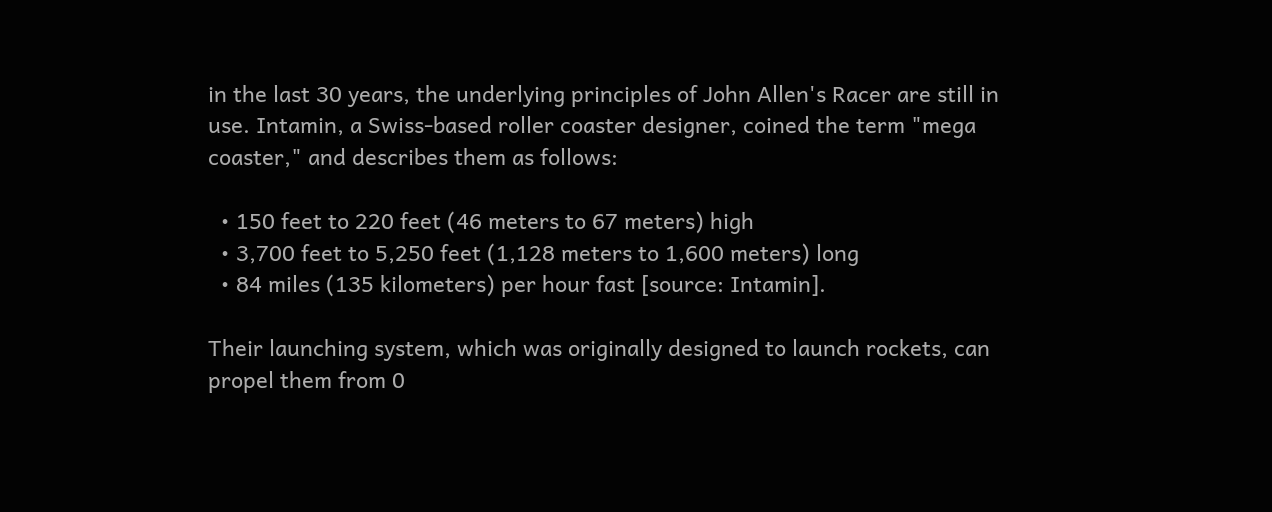in the last 30 years, the underlying principles of John Allen's Racer are still in use. Intamin, a Swiss-based roller coaster designer, coined the term "mega coaster," and describes them as follows:

  • 150 feet to 220 feet (46 meters to 67 meters) high
  • 3,700 feet to 5,250 feet (1,128 meters to 1,600 meters) long
  • 84 miles (135 kilometers) per hour fast [source: Intamin].

Their launching system, which was originally designed to launch rockets, can propel them from 0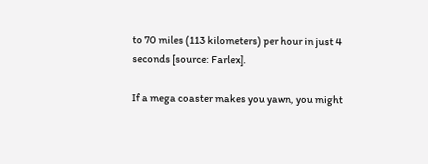to 70 miles (113 kilometers) per hour in just 4 seconds [source: Farlex].

If a mega coaster makes you yawn, you might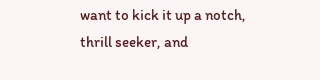want to kick it up a notch, thrill seeker, and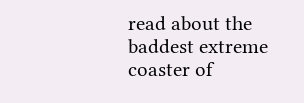read about the baddest extreme coaster of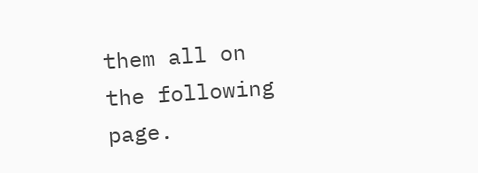them all on the following page.